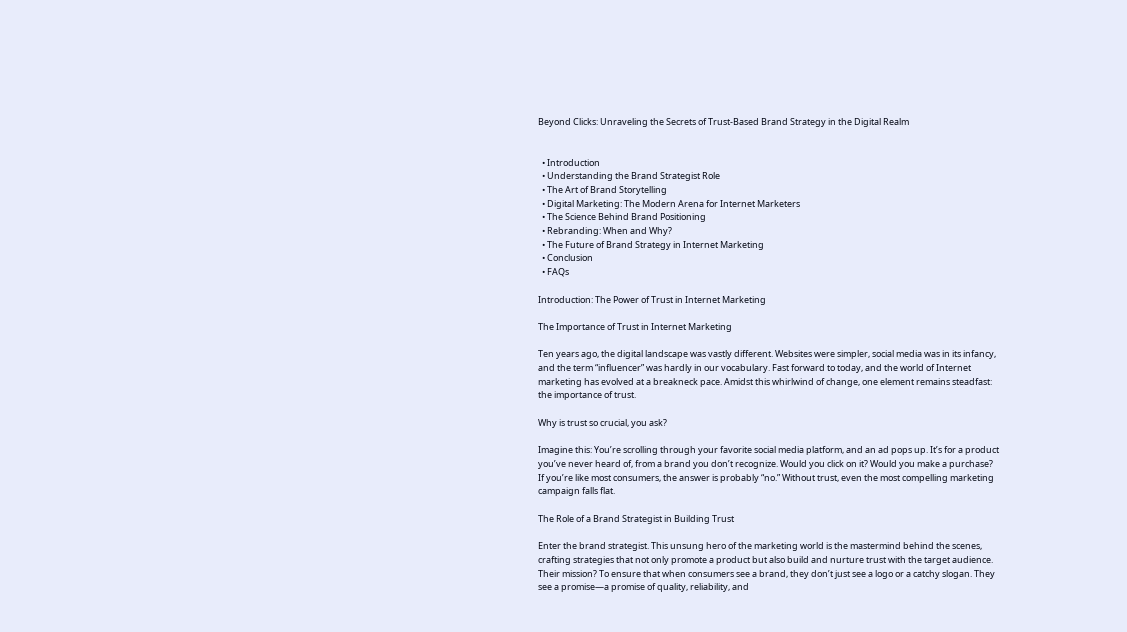Beyond Clicks: Unraveling the Secrets of Trust-Based Brand Strategy in the Digital Realm


  • Introduction
  • Understanding the Brand Strategist Role
  • The Art of Brand Storytelling
  • Digital Marketing: The Modern Arena for Internet Marketers
  • The Science Behind Brand Positioning
  • Rebranding: When and Why?
  • The Future of Brand Strategy in Internet Marketing
  • Conclusion
  • FAQs

Introduction: The Power of Trust in Internet Marketing

The Importance of Trust in Internet Marketing

Ten years ago, the digital landscape was vastly different. Websites were simpler, social media was in its infancy, and the term “influencer” was hardly in our vocabulary. Fast forward to today, and the world of Internet marketing has evolved at a breakneck pace. Amidst this whirlwind of change, one element remains steadfast: the importance of trust.

Why is trust so crucial, you ask?

Imagine this: You’re scrolling through your favorite social media platform, and an ad pops up. It’s for a product you’ve never heard of, from a brand you don’t recognize. Would you click on it? Would you make a purchase? If you’re like most consumers, the answer is probably “no.” Without trust, even the most compelling marketing campaign falls flat.

The Role of a Brand Strategist in Building Trust

Enter the brand strategist. This unsung hero of the marketing world is the mastermind behind the scenes, crafting strategies that not only promote a product but also build and nurture trust with the target audience. Their mission? To ensure that when consumers see a brand, they don’t just see a logo or a catchy slogan. They see a promise—a promise of quality, reliability, and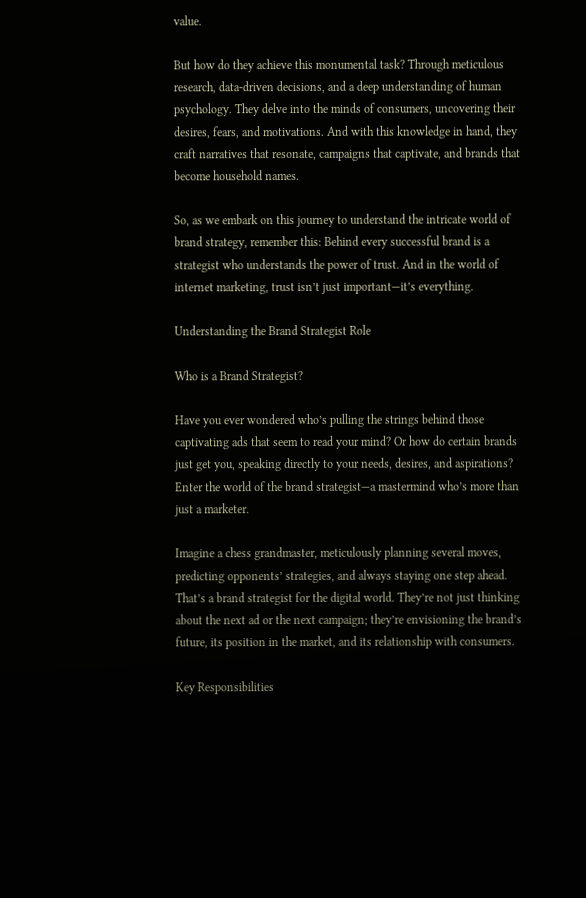value.

But how do they achieve this monumental task? Through meticulous research, data-driven decisions, and a deep understanding of human psychology. They delve into the minds of consumers, uncovering their desires, fears, and motivations. And with this knowledge in hand, they craft narratives that resonate, campaigns that captivate, and brands that become household names.

So, as we embark on this journey to understand the intricate world of brand strategy, remember this: Behind every successful brand is a strategist who understands the power of trust. And in the world of internet marketing, trust isn’t just important—it’s everything.

Understanding the Brand Strategist Role

Who is a Brand Strategist?

Have you ever wondered who’s pulling the strings behind those captivating ads that seem to read your mind? Or how do certain brands just get you, speaking directly to your needs, desires, and aspirations? Enter the world of the brand strategist—a mastermind who’s more than just a marketer.

Imagine a chess grandmaster, meticulously planning several moves, predicting opponents’ strategies, and always staying one step ahead. That’s a brand strategist for the digital world. They’re not just thinking about the next ad or the next campaign; they’re envisioning the brand’s future, its position in the market, and its relationship with consumers.

Key Responsibilities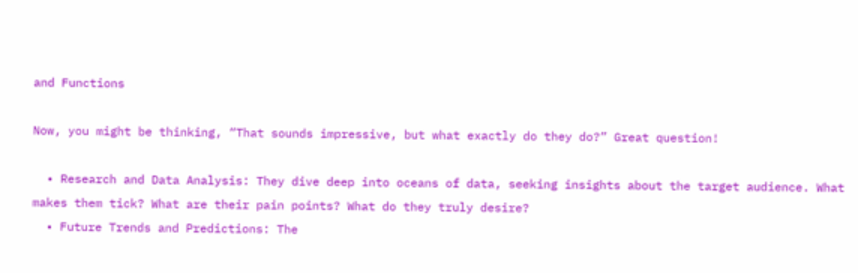and Functions

Now, you might be thinking, “That sounds impressive, but what exactly do they do?” Great question!

  • Research and Data Analysis: They dive deep into oceans of data, seeking insights about the target audience. What makes them tick? What are their pain points? What do they truly desire?
  • Future Trends and Predictions: The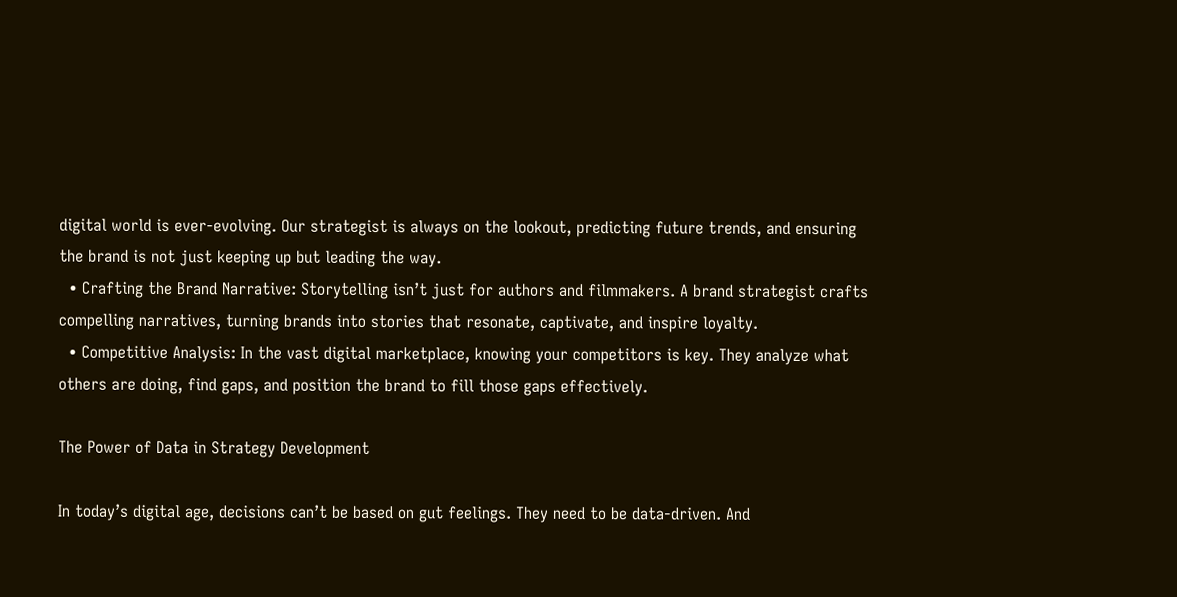digital world is ever-evolving. Our strategist is always on the lookout, predicting future trends, and ensuring the brand is not just keeping up but leading the way.
  • Crafting the Brand Narrative: Storytelling isn’t just for authors and filmmakers. A brand strategist crafts compelling narratives, turning brands into stories that resonate, captivate, and inspire loyalty.
  • Competitive Analysis: In the vast digital marketplace, knowing your competitors is key. They analyze what others are doing, find gaps, and position the brand to fill those gaps effectively.

The Power of Data in Strategy Development

In today’s digital age, decisions can’t be based on gut feelings. They need to be data-driven. And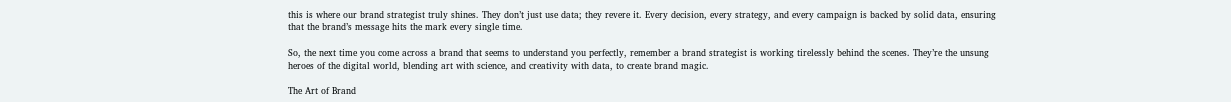this is where our brand strategist truly shines. They don’t just use data; they revere it. Every decision, every strategy, and every campaign is backed by solid data, ensuring that the brand’s message hits the mark every single time.

So, the next time you come across a brand that seems to understand you perfectly, remember a brand strategist is working tirelessly behind the scenes. They’re the unsung heroes of the digital world, blending art with science, and creativity with data, to create brand magic.

The Art of Brand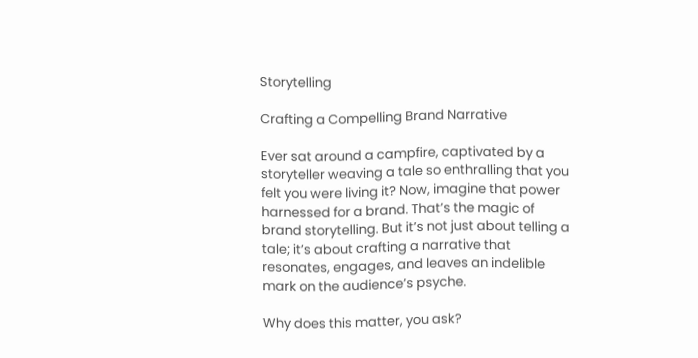Storytelling

Crafting a Compelling Brand Narrative

Ever sat around a campfire, captivated by a storyteller weaving a tale so enthralling that you felt you were living it? Now, imagine that power harnessed for a brand. That’s the magic of brand storytelling. But it’s not just about telling a tale; it’s about crafting a narrative that resonates, engages, and leaves an indelible mark on the audience’s psyche.

Why does this matter, you ask?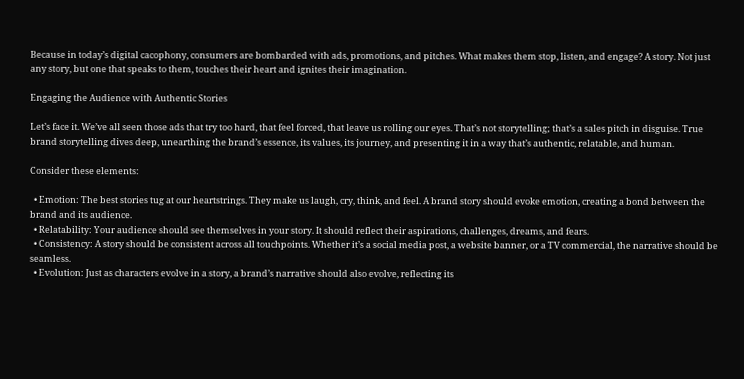Because in today’s digital cacophony, consumers are bombarded with ads, promotions, and pitches. What makes them stop, listen, and engage? A story. Not just any story, but one that speaks to them, touches their heart and ignites their imagination.

Engaging the Audience with Authentic Stories

Let’s face it. We’ve all seen those ads that try too hard, that feel forced, that leave us rolling our eyes. That’s not storytelling; that’s a sales pitch in disguise. True brand storytelling dives deep, unearthing the brand’s essence, its values, its journey, and presenting it in a way that’s authentic, relatable, and human.

Consider these elements:

  • Emotion: The best stories tug at our heartstrings. They make us laugh, cry, think, and feel. A brand story should evoke emotion, creating a bond between the brand and its audience.
  • Relatability: Your audience should see themselves in your story. It should reflect their aspirations, challenges, dreams, and fears.
  • Consistency: A story should be consistent across all touchpoints. Whether it’s a social media post, a website banner, or a TV commercial, the narrative should be seamless.
  • Evolution: Just as characters evolve in a story, a brand’s narrative should also evolve, reflecting its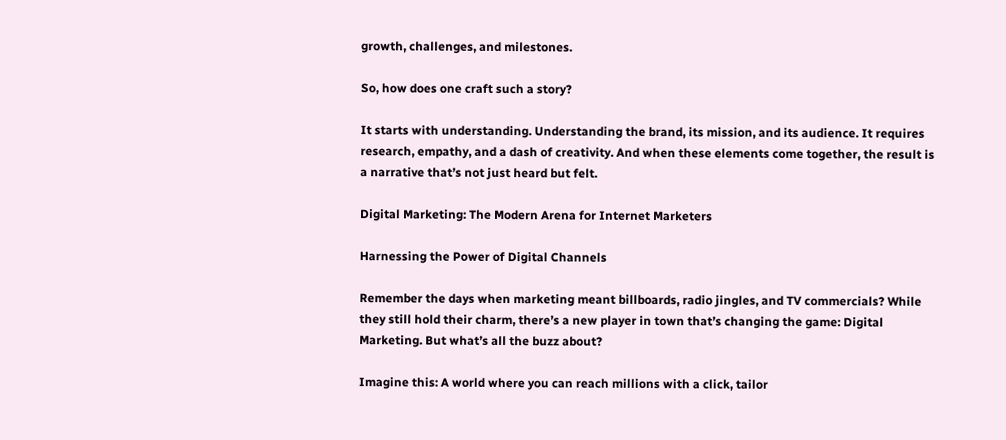growth, challenges, and milestones.

So, how does one craft such a story?

It starts with understanding. Understanding the brand, its mission, and its audience. It requires research, empathy, and a dash of creativity. And when these elements come together, the result is a narrative that’s not just heard but felt.

Digital Marketing: The Modern Arena for Internet Marketers

Harnessing the Power of Digital Channels

Remember the days when marketing meant billboards, radio jingles, and TV commercials? While they still hold their charm, there’s a new player in town that’s changing the game: Digital Marketing. But what’s all the buzz about?

Imagine this: A world where you can reach millions with a click, tailor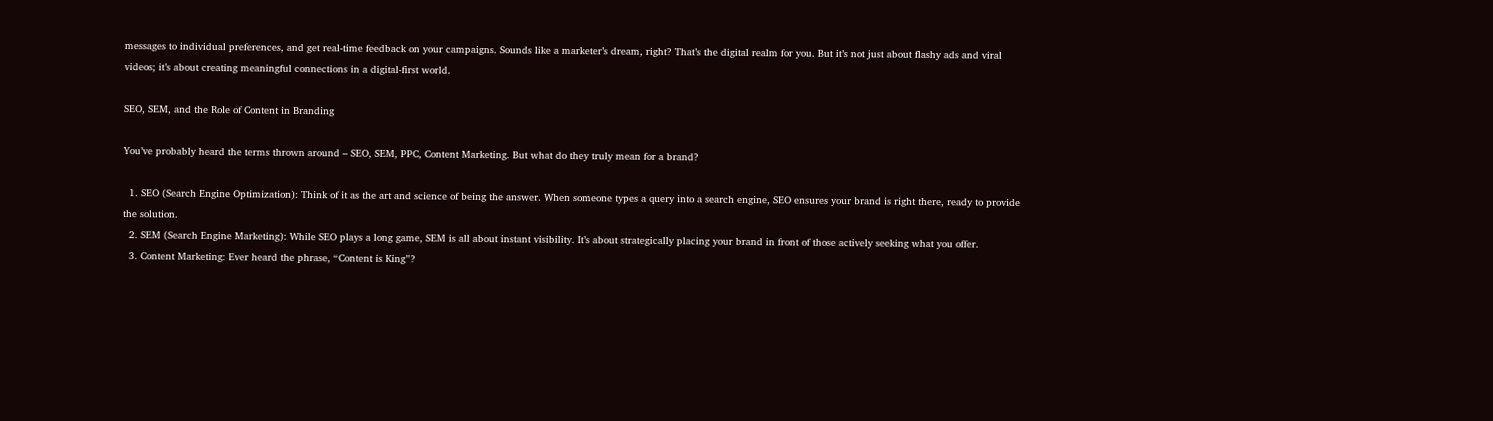messages to individual preferences, and get real-time feedback on your campaigns. Sounds like a marketer’s dream, right? That’s the digital realm for you. But it’s not just about flashy ads and viral videos; it’s about creating meaningful connections in a digital-first world.

SEO, SEM, and the Role of Content in Branding

You’ve probably heard the terms thrown around – SEO, SEM, PPC, Content Marketing. But what do they truly mean for a brand?

  1. SEO (Search Engine Optimization): Think of it as the art and science of being the answer. When someone types a query into a search engine, SEO ensures your brand is right there, ready to provide the solution.
  2. SEM (Search Engine Marketing): While SEO plays a long game, SEM is all about instant visibility. It’s about strategically placing your brand in front of those actively seeking what you offer.
  3. Content Marketing: Ever heard the phrase, “Content is King”?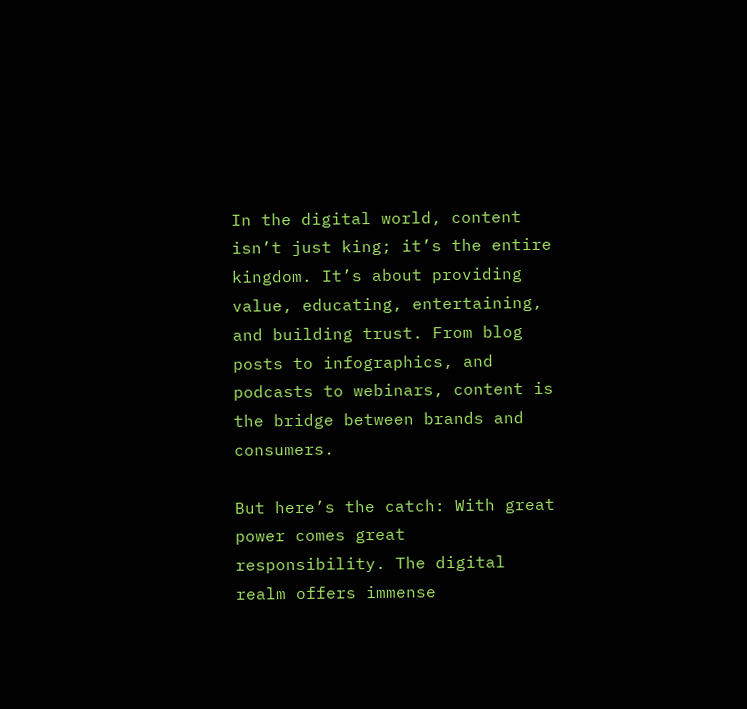In the digital world, content isn’t just king; it’s the entire kingdom. It’s about providing value, educating, entertaining, and building trust. From blog posts to infographics, and podcasts to webinars, content is the bridge between brands and consumers.

But here’s the catch: With great power comes great responsibility. The digital realm offers immense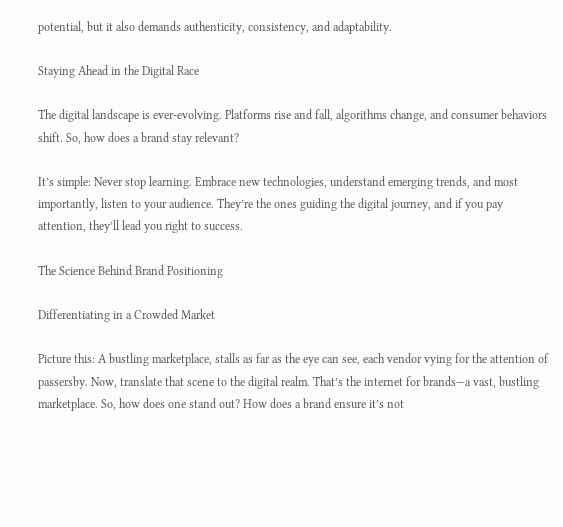potential, but it also demands authenticity, consistency, and adaptability.

Staying Ahead in the Digital Race

The digital landscape is ever-evolving. Platforms rise and fall, algorithms change, and consumer behaviors shift. So, how does a brand stay relevant?

It’s simple: Never stop learning. Embrace new technologies, understand emerging trends, and most importantly, listen to your audience. They’re the ones guiding the digital journey, and if you pay attention, they’ll lead you right to success.

The Science Behind Brand Positioning

Differentiating in a Crowded Market

Picture this: A bustling marketplace, stalls as far as the eye can see, each vendor vying for the attention of passersby. Now, translate that scene to the digital realm. That’s the internet for brands—a vast, bustling marketplace. So, how does one stand out? How does a brand ensure it’s not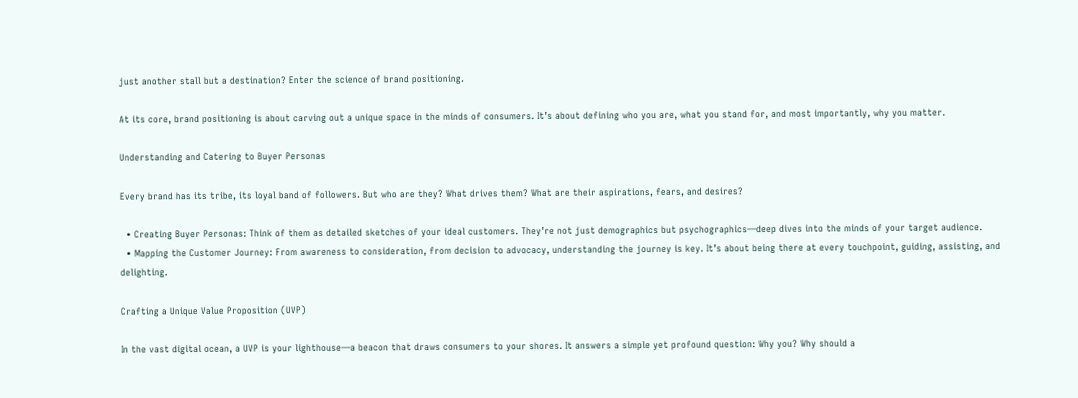just another stall but a destination? Enter the science of brand positioning.

At its core, brand positioning is about carving out a unique space in the minds of consumers. It’s about defining who you are, what you stand for, and most importantly, why you matter.

Understanding and Catering to Buyer Personas

Every brand has its tribe, its loyal band of followers. But who are they? What drives them? What are their aspirations, fears, and desires?

  • Creating Buyer Personas: Think of them as detailed sketches of your ideal customers. They’re not just demographics but psychographics—deep dives into the minds of your target audience.
  • Mapping the Customer Journey: From awareness to consideration, from decision to advocacy, understanding the journey is key. It’s about being there at every touchpoint, guiding, assisting, and delighting.

Crafting a Unique Value Proposition (UVP)

In the vast digital ocean, a UVP is your lighthouse—a beacon that draws consumers to your shores. It answers a simple yet profound question: Why you? Why should a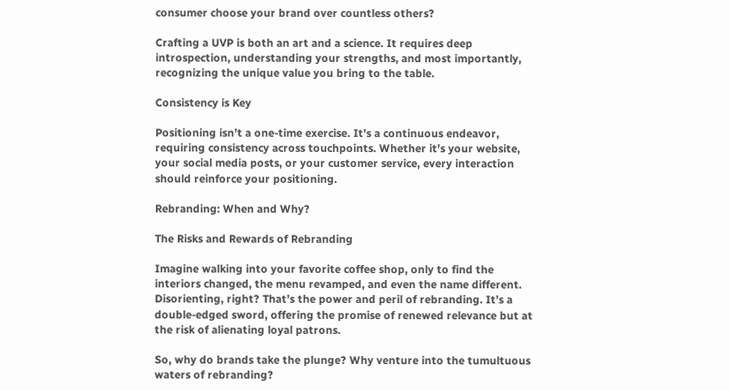consumer choose your brand over countless others?

Crafting a UVP is both an art and a science. It requires deep introspection, understanding your strengths, and most importantly, recognizing the unique value you bring to the table.

Consistency is Key

Positioning isn’t a one-time exercise. It’s a continuous endeavor, requiring consistency across touchpoints. Whether it’s your website, your social media posts, or your customer service, every interaction should reinforce your positioning.

Rebranding: When and Why?

The Risks and Rewards of Rebranding

Imagine walking into your favorite coffee shop, only to find the interiors changed, the menu revamped, and even the name different. Disorienting, right? That’s the power and peril of rebranding. It’s a double-edged sword, offering the promise of renewed relevance but at the risk of alienating loyal patrons.

So, why do brands take the plunge? Why venture into the tumultuous waters of rebranding?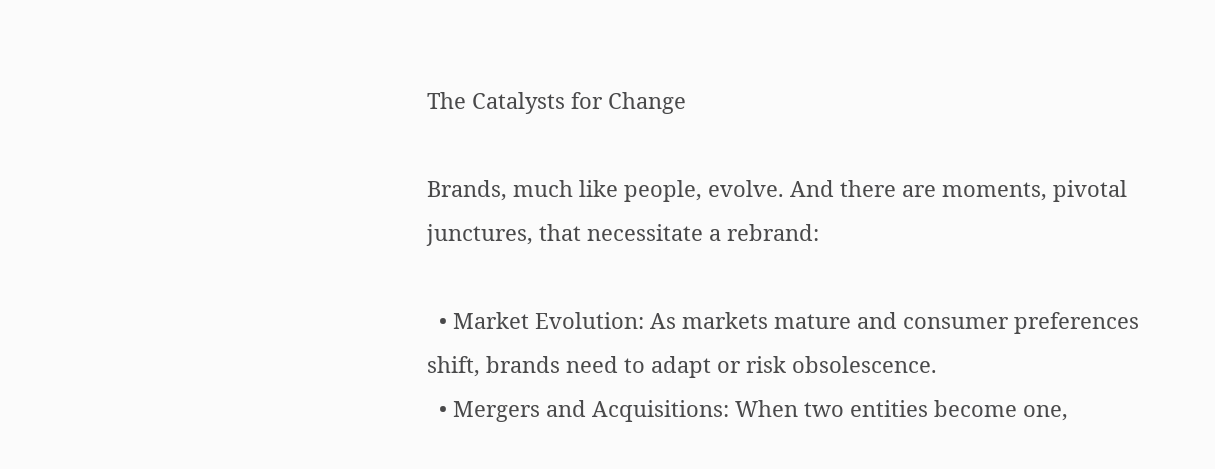The Catalysts for Change

Brands, much like people, evolve. And there are moments, pivotal junctures, that necessitate a rebrand:

  • Market Evolution: As markets mature and consumer preferences shift, brands need to adapt or risk obsolescence.
  • Mergers and Acquisitions: When two entities become one,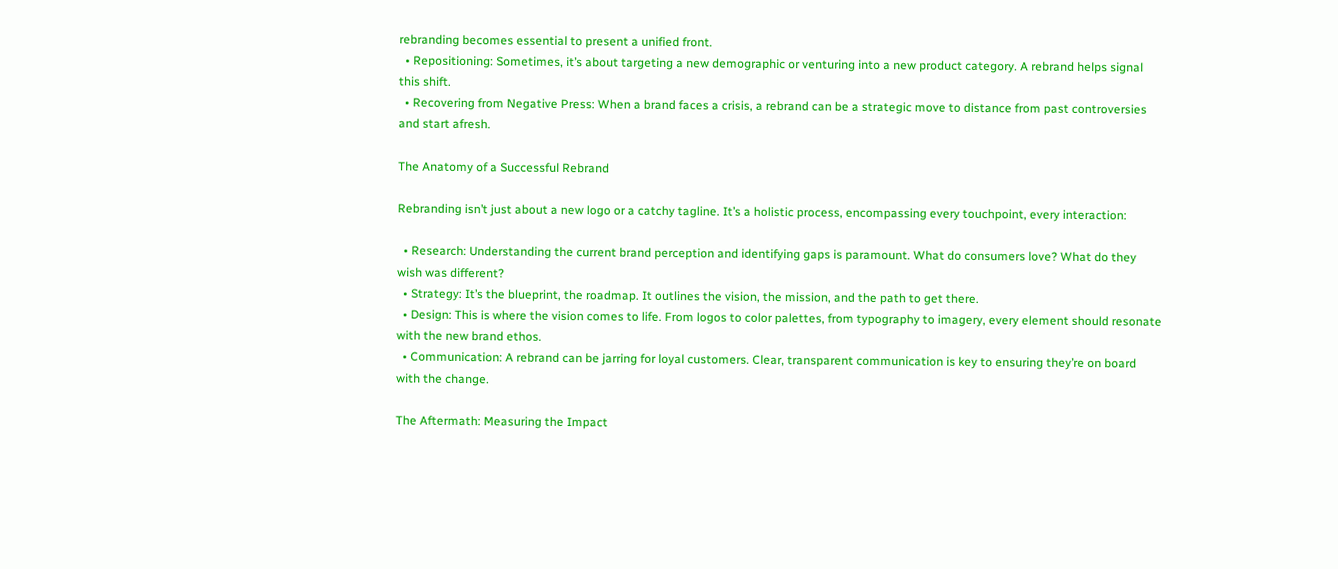rebranding becomes essential to present a unified front.
  • Repositioning: Sometimes, it’s about targeting a new demographic or venturing into a new product category. A rebrand helps signal this shift.
  • Recovering from Negative Press: When a brand faces a crisis, a rebrand can be a strategic move to distance from past controversies and start afresh.

The Anatomy of a Successful Rebrand

Rebranding isn’t just about a new logo or a catchy tagline. It’s a holistic process, encompassing every touchpoint, every interaction:

  • Research: Understanding the current brand perception and identifying gaps is paramount. What do consumers love? What do they wish was different?
  • Strategy: It’s the blueprint, the roadmap. It outlines the vision, the mission, and the path to get there.
  • Design: This is where the vision comes to life. From logos to color palettes, from typography to imagery, every element should resonate with the new brand ethos.
  • Communication: A rebrand can be jarring for loyal customers. Clear, transparent communication is key to ensuring they’re on board with the change.

The Aftermath: Measuring the Impact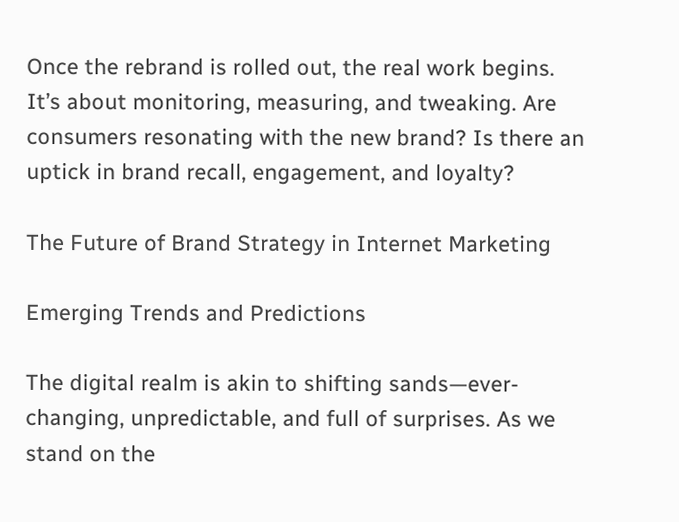Once the rebrand is rolled out, the real work begins. It’s about monitoring, measuring, and tweaking. Are consumers resonating with the new brand? Is there an uptick in brand recall, engagement, and loyalty?

The Future of Brand Strategy in Internet Marketing

Emerging Trends and Predictions

The digital realm is akin to shifting sands—ever-changing, unpredictable, and full of surprises. As we stand on the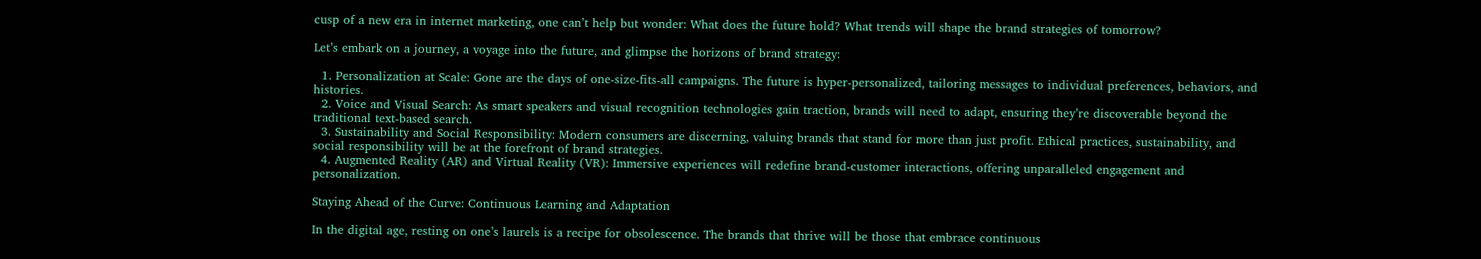cusp of a new era in internet marketing, one can’t help but wonder: What does the future hold? What trends will shape the brand strategies of tomorrow?

Let’s embark on a journey, a voyage into the future, and glimpse the horizons of brand strategy:

  1. Personalization at Scale: Gone are the days of one-size-fits-all campaigns. The future is hyper-personalized, tailoring messages to individual preferences, behaviors, and histories.
  2. Voice and Visual Search: As smart speakers and visual recognition technologies gain traction, brands will need to adapt, ensuring they’re discoverable beyond the traditional text-based search.
  3. Sustainability and Social Responsibility: Modern consumers are discerning, valuing brands that stand for more than just profit. Ethical practices, sustainability, and social responsibility will be at the forefront of brand strategies.
  4. Augmented Reality (AR) and Virtual Reality (VR): Immersive experiences will redefine brand-customer interactions, offering unparalleled engagement and personalization.

Staying Ahead of the Curve: Continuous Learning and Adaptation

In the digital age, resting on one’s laurels is a recipe for obsolescence. The brands that thrive will be those that embrace continuous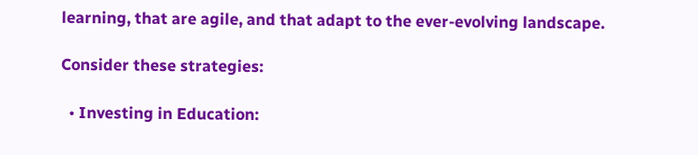learning, that are agile, and that adapt to the ever-evolving landscape.

Consider these strategies:

  • Investing in Education: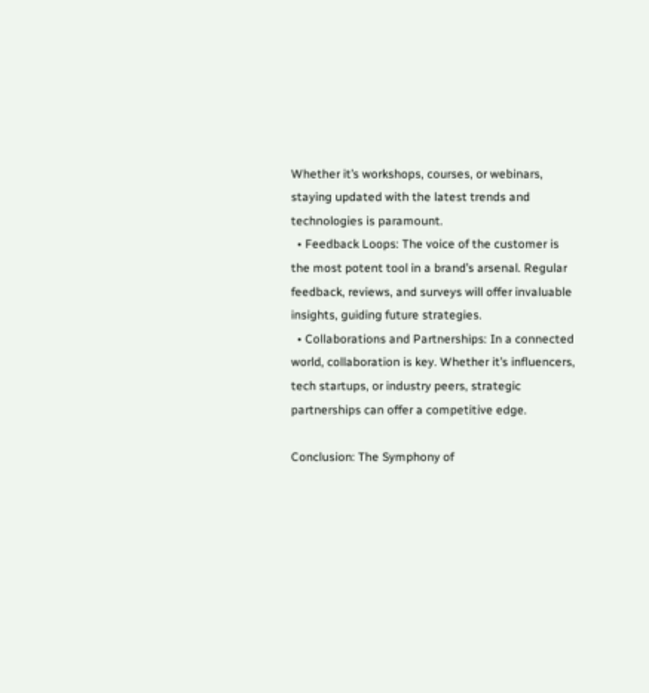Whether it’s workshops, courses, or webinars, staying updated with the latest trends and technologies is paramount.
  • Feedback Loops: The voice of the customer is the most potent tool in a brand’s arsenal. Regular feedback, reviews, and surveys will offer invaluable insights, guiding future strategies.
  • Collaborations and Partnerships: In a connected world, collaboration is key. Whether it’s influencers, tech startups, or industry peers, strategic partnerships can offer a competitive edge.

Conclusion: The Symphony of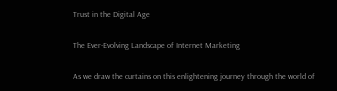Trust in the Digital Age

The Ever-Evolving Landscape of Internet Marketing

As we draw the curtains on this enlightening journey through the world of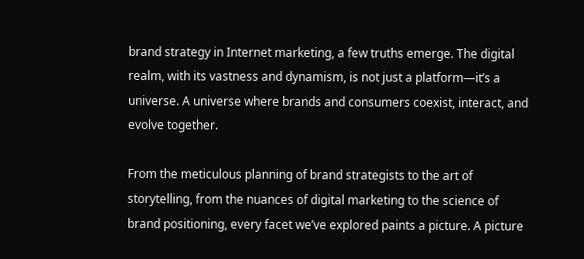brand strategy in Internet marketing, a few truths emerge. The digital realm, with its vastness and dynamism, is not just a platform—it’s a universe. A universe where brands and consumers coexist, interact, and evolve together.

From the meticulous planning of brand strategists to the art of storytelling, from the nuances of digital marketing to the science of brand positioning, every facet we’ve explored paints a picture. A picture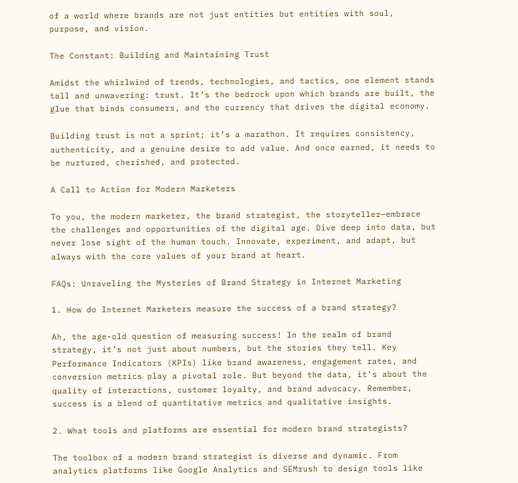of a world where brands are not just entities but entities with soul, purpose, and vision.

The Constant: Building and Maintaining Trust

Amidst the whirlwind of trends, technologies, and tactics, one element stands tall and unwavering: trust. It’s the bedrock upon which brands are built, the glue that binds consumers, and the currency that drives the digital economy.

Building trust is not a sprint; it’s a marathon. It requires consistency, authenticity, and a genuine desire to add value. And once earned, it needs to be nurtured, cherished, and protected.

A Call to Action for Modern Marketers

To you, the modern marketer, the brand strategist, the storyteller—embrace the challenges and opportunities of the digital age. Dive deep into data, but never lose sight of the human touch. Innovate, experiment, and adapt, but always with the core values of your brand at heart.

FAQs: Unraveling the Mysteries of Brand Strategy in Internet Marketing

1. How do Internet Marketers measure the success of a brand strategy?

Ah, the age-old question of measuring success! In the realm of brand strategy, it’s not just about numbers, but the stories they tell. Key Performance Indicators (KPIs) like brand awareness, engagement rates, and conversion metrics play a pivotal role. But beyond the data, it’s about the quality of interactions, customer loyalty, and brand advocacy. Remember, success is a blend of quantitative metrics and qualitative insights.

2. What tools and platforms are essential for modern brand strategists?

The toolbox of a modern brand strategist is diverse and dynamic. From analytics platforms like Google Analytics and SEMrush to design tools like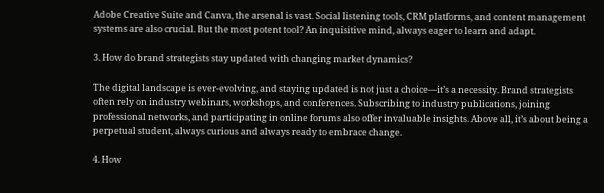Adobe Creative Suite and Canva, the arsenal is vast. Social listening tools, CRM platforms, and content management systems are also crucial. But the most potent tool? An inquisitive mind, always eager to learn and adapt.

3. How do brand strategists stay updated with changing market dynamics?

The digital landscape is ever-evolving, and staying updated is not just a choice—it’s a necessity. Brand strategists often rely on industry webinars, workshops, and conferences. Subscribing to industry publications, joining professional networks, and participating in online forums also offer invaluable insights. Above all, it’s about being a perpetual student, always curious and always ready to embrace change.

4. How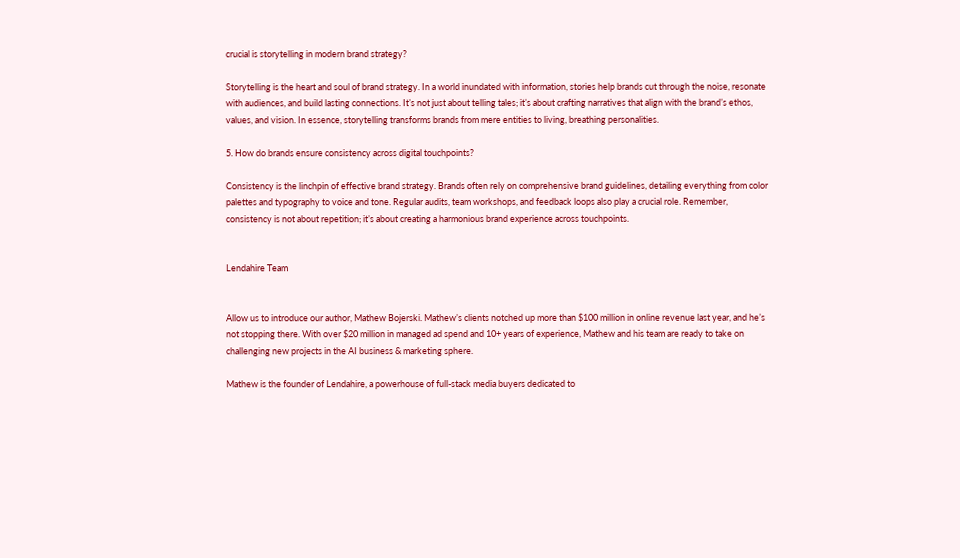crucial is storytelling in modern brand strategy?

Storytelling is the heart and soul of brand strategy. In a world inundated with information, stories help brands cut through the noise, resonate with audiences, and build lasting connections. It’s not just about telling tales; it’s about crafting narratives that align with the brand’s ethos, values, and vision. In essence, storytelling transforms brands from mere entities to living, breathing personalities.

5. How do brands ensure consistency across digital touchpoints?

Consistency is the linchpin of effective brand strategy. Brands often rely on comprehensive brand guidelines, detailing everything from color palettes and typography to voice and tone. Regular audits, team workshops, and feedback loops also play a crucial role. Remember, consistency is not about repetition; it’s about creating a harmonious brand experience across touchpoints.


Lendahire Team


Allow us to introduce our author, Mathew Bojerski. Mathew’s clients notched up more than $100 million in online revenue last year, and he’s not stopping there. With over $20 million in managed ad spend and 10+ years of experience, Mathew and his team are ready to take on challenging new projects in the AI business & marketing sphere.

Mathew is the founder of Lendahire, a powerhouse of full-stack media buyers dedicated to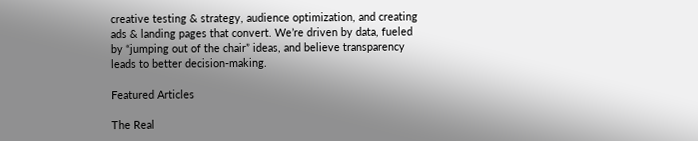creative testing & strategy, audience optimization, and creating ads & landing pages that convert. We’re driven by data, fueled by “jumping out of the chair” ideas, and believe transparency leads to better decision-making.

Featured Articles

The Real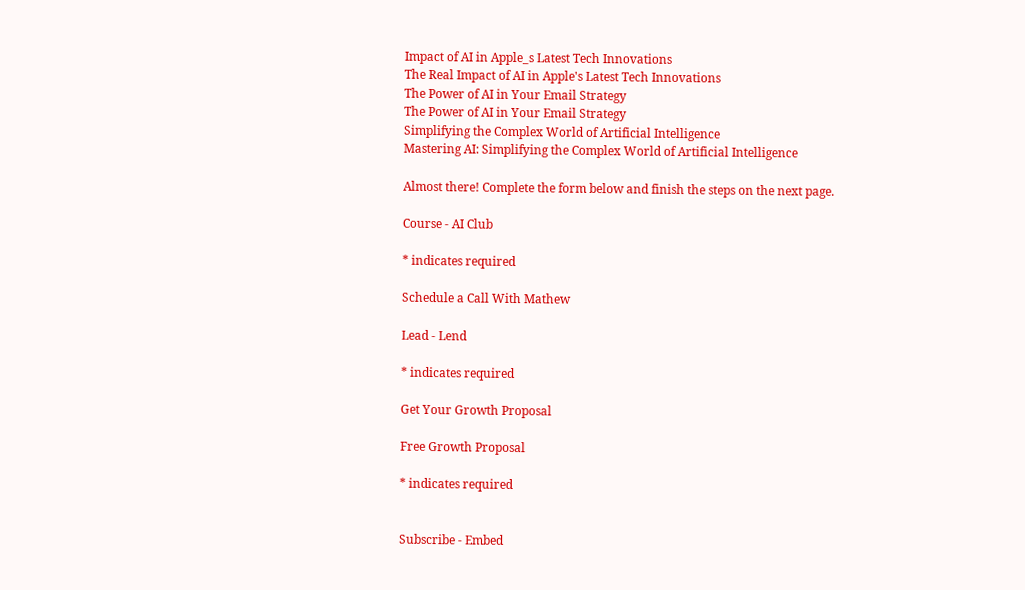Impact of AI in Apple_s Latest Tech Innovations
The Real Impact of AI in Apple's Latest Tech Innovations
The Power of AI in Your Email Strategy
The Power of AI in Your Email Strategy
Simplifying the Complex World of Artificial Intelligence
Mastering AI: Simplifying the Complex World of Artificial Intelligence

Almost there! Complete the form below and finish the steps on the next page.

Course - AI Club

* indicates required

Schedule a Call With Mathew

Lead - Lend

* indicates required

Get Your Growth Proposal

Free Growth Proposal

* indicates required


Subscribe - Embed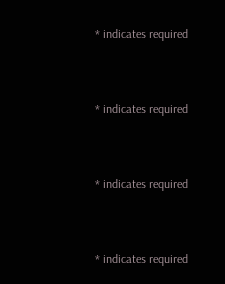* indicates required



* indicates required



* indicates required



* indicates required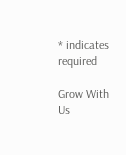* indicates required

Grow With Us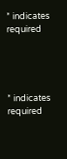* indicates required




* indicates required